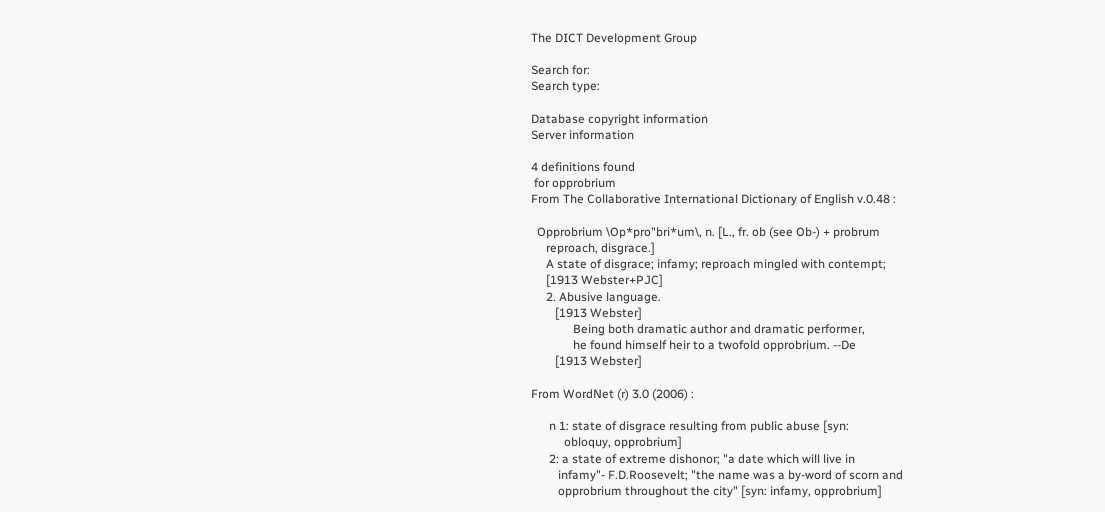The DICT Development Group

Search for:
Search type:

Database copyright information
Server information

4 definitions found
 for opprobrium
From The Collaborative International Dictionary of English v.0.48 :

  Opprobrium \Op*pro"bri*um\, n. [L., fr. ob (see Ob-) + probrum
     reproach, disgrace.]
     A state of disgrace; infamy; reproach mingled with contempt;
     [1913 Webster+PJC]
     2. Abusive language.
        [1913 Webster]
              Being both dramatic author and dramatic performer,
              he found himself heir to a twofold opprobrium. --De
        [1913 Webster]

From WordNet (r) 3.0 (2006) :

      n 1: state of disgrace resulting from public abuse [syn:
           obloquy, opprobrium]
      2: a state of extreme dishonor; "a date which will live in
         infamy"- F.D.Roosevelt; "the name was a by-word of scorn and
         opprobrium throughout the city" [syn: infamy, opprobrium]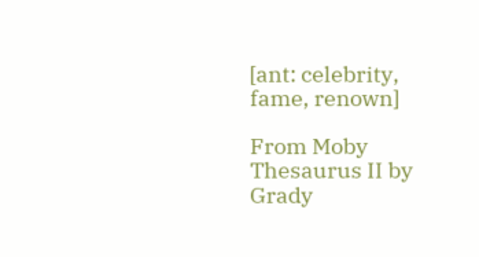[ant: celebrity, fame, renown]

From Moby Thesaurus II by Grady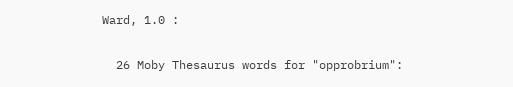Ward, 1.0 :

  26 Moby Thesaurus words for "opprobrium":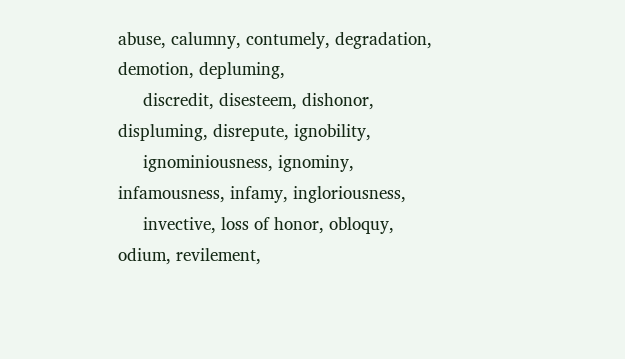abuse, calumny, contumely, degradation, demotion, depluming,
     discredit, disesteem, dishonor, displuming, disrepute, ignobility,
     ignominiousness, ignominy, infamousness, infamy, ingloriousness,
     invective, loss of honor, obloquy, odium, revilement,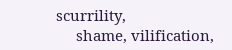scurrility,
     shame, vilification,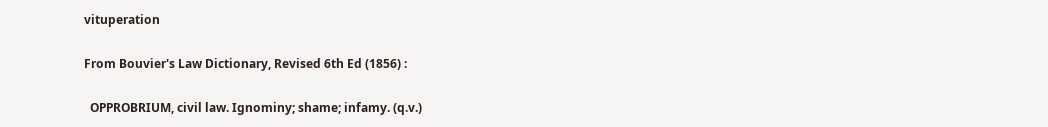vituperation

From Bouvier's Law Dictionary, Revised 6th Ed (1856) :

  OPPROBRIUM, civil law. Ignominy; shame; infamy. (q.v.)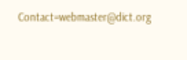Contact=webmaster@dict.org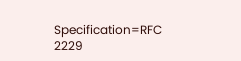Specification=RFC 2229